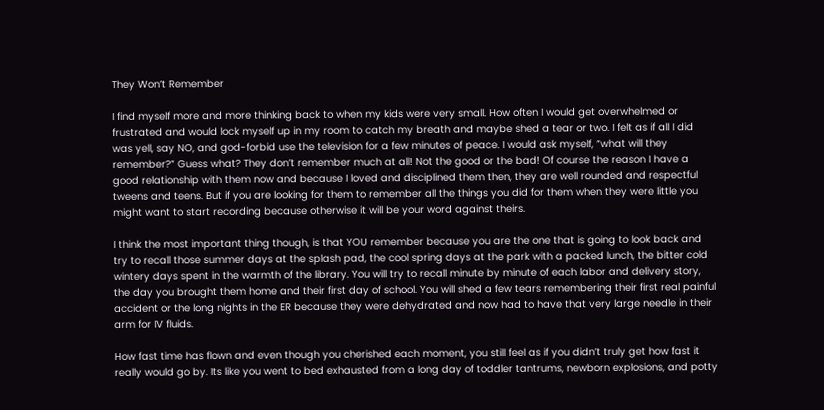They Won’t Remember

I find myself more and more thinking back to when my kids were very small. How often I would get overwhelmed or frustrated and would lock myself up in my room to catch my breath and maybe shed a tear or two. I felt as if all I did was yell, say NO, and god-forbid use the television for a few minutes of peace. I would ask myself, “what will they remember?” Guess what? They don’t remember much at all! Not the good or the bad! Of course the reason I have a good relationship with them now and because I loved and disciplined them then, they are well rounded and respectful tweens and teens. But if you are looking for them to remember all the things you did for them when they were little you might want to start recording because otherwise it will be your word against theirs.

I think the most important thing though, is that YOU remember because you are the one that is going to look back and try to recall those summer days at the splash pad, the cool spring days at the park with a packed lunch, the bitter cold wintery days spent in the warmth of the library. You will try to recall minute by minute of each labor and delivery story, the day you brought them home and their first day of school. You will shed a few tears remembering their first real painful accident or the long nights in the ER because they were dehydrated and now had to have that very large needle in their arm for IV fluids.

How fast time has flown and even though you cherished each moment, you still feel as if you didn’t truly get how fast it really would go by. Its like you went to bed exhausted from a long day of toddler tantrums, newborn explosions, and potty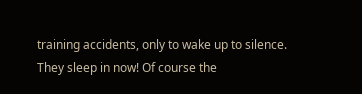training accidents, only to wake up to silence. They sleep in now! Of course the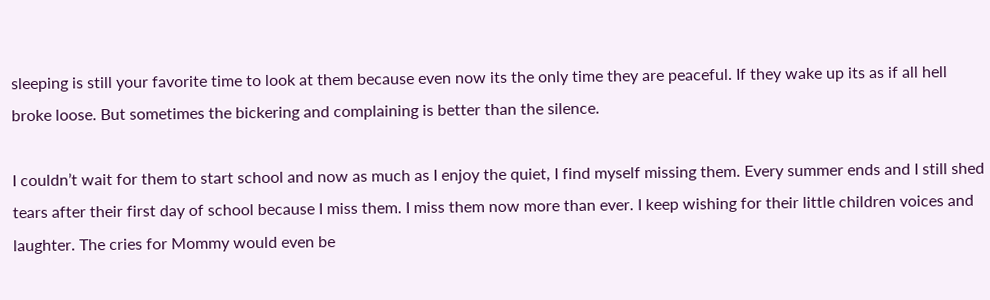sleeping is still your favorite time to look at them because even now its the only time they are peaceful. If they wake up its as if all hell broke loose. But sometimes the bickering and complaining is better than the silence.

I couldn’t wait for them to start school and now as much as I enjoy the quiet, I find myself missing them. Every summer ends and I still shed tears after their first day of school because I miss them. I miss them now more than ever. I keep wishing for their little children voices and laughter. The cries for Mommy would even be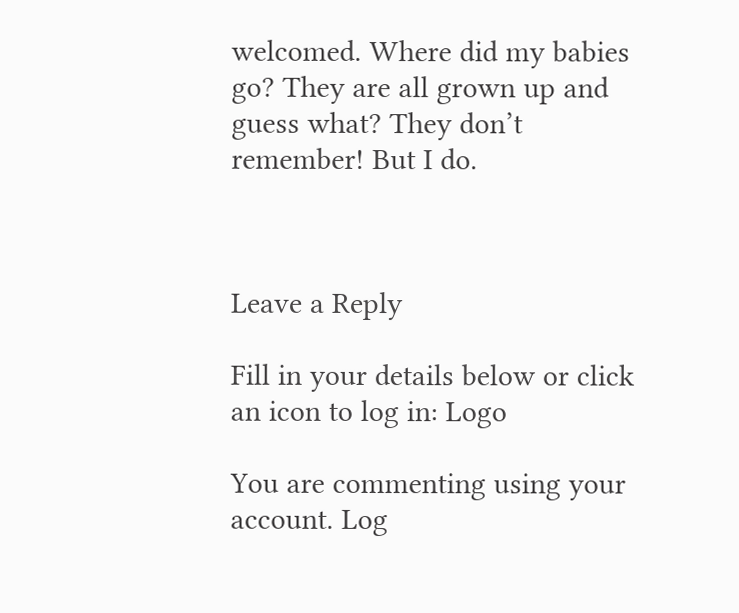welcomed. Where did my babies go? They are all grown up and guess what? They don’t remember! But I do.



Leave a Reply

Fill in your details below or click an icon to log in: Logo

You are commenting using your account. Log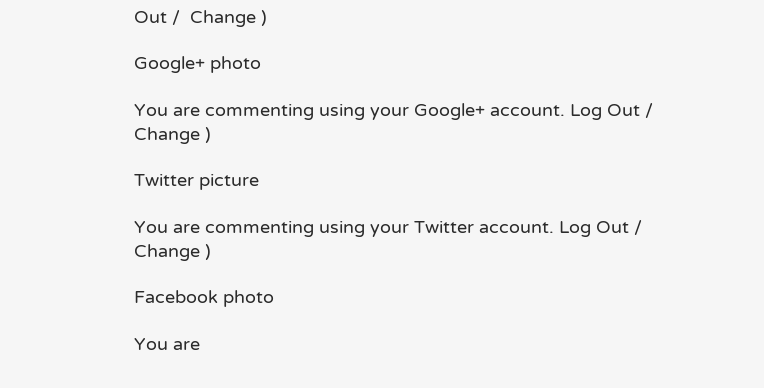Out /  Change )

Google+ photo

You are commenting using your Google+ account. Log Out /  Change )

Twitter picture

You are commenting using your Twitter account. Log Out /  Change )

Facebook photo

You are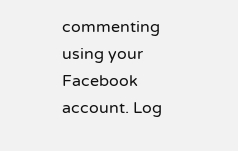commenting using your Facebook account. Log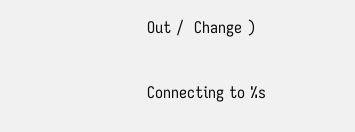Out /  Change )

Connecting to %s